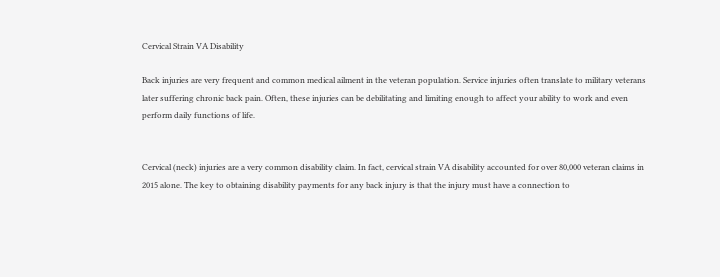Cervical Strain VA Disability

Back injuries are very frequent and common medical ailment in the veteran population. Service injuries often translate to military veterans later suffering chronic back pain. Often, these injuries can be debilitating and limiting enough to affect your ability to work and even perform daily functions of life.


Cervical (neck) injuries are a very common disability claim. In fact, cervical strain VA disability accounted for over 80,000 veteran claims in 2015 alone. The key to obtaining disability payments for any back injury is that the injury must have a connection to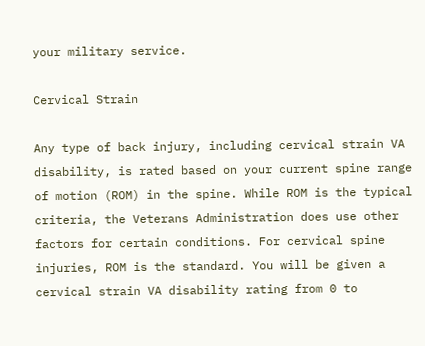your military service.

Cervical Strain

Any type of back injury, including cervical strain VA disability, is rated based on your current spine range of motion (ROM) in the spine. While ROM is the typical criteria, the Veterans Administration does use other factors for certain conditions. For cervical spine injuries, ROM is the standard. You will be given a cervical strain VA disability rating from 0 to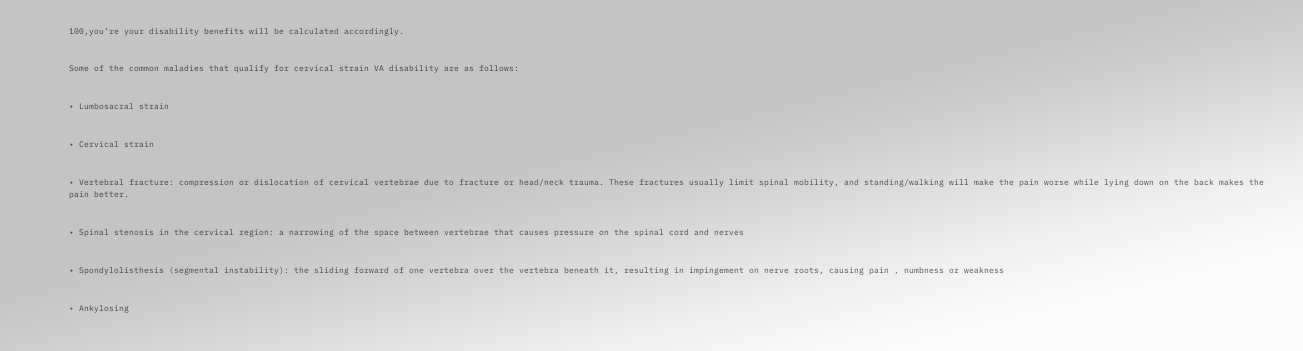100,you’re your disability benefits will be calculated accordingly.


Some of the common maladies that qualify for cervical strain VA disability are as follows:


• Lumbosacral strain


• Cervical strain


• Vertebral fracture: compression or dislocation of cervical vertebrae due to fracture or head/neck trauma. These fractures usually limit spinal mobility, and standing/walking will make the pain worse while lying down on the back makes the pain better.


• Spinal stenosis in the cervical region: a narrowing of the space between vertebrae that causes pressure on the spinal cord and nerves


• Spondylolisthesis (segmental instability): the sliding forward of one vertebra over the vertebra beneath it, resulting in impingement on nerve roots, causing pain , numbness or weakness


• Ankylosing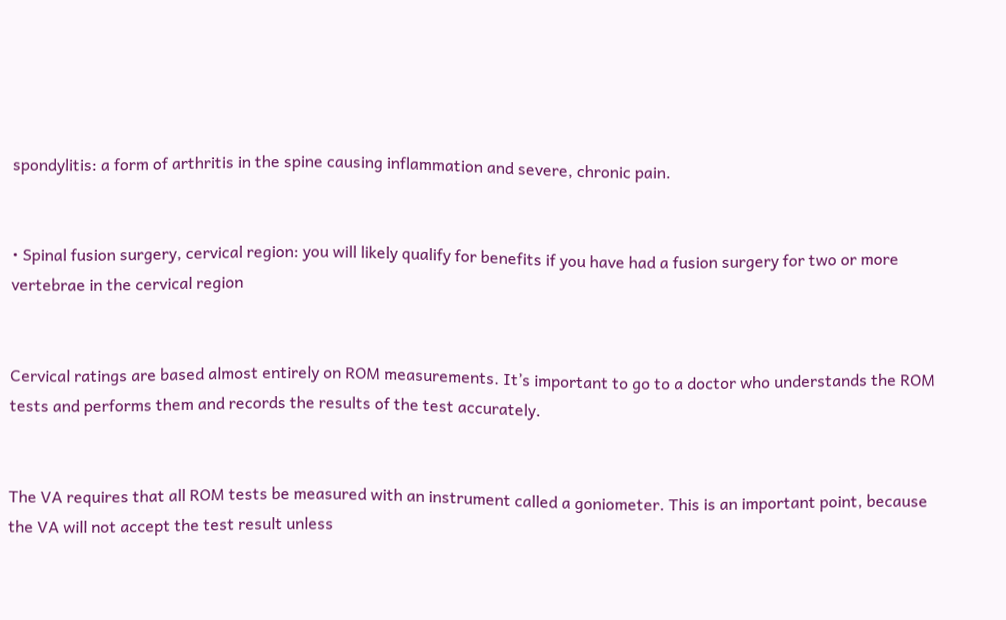spondylitis: a form of arthritis in the spine causing inflammation and severe, chronic pain.


• Spinal fusion surgery, cervical region: you will likely qualify for benefits if you have had a fusion surgery for two or more vertebrae in the cervical region


Cervical ratings are based almost entirely on ROM measurements. It’s important to go to a doctor who understands the ROM tests and performs them and records the results of the test accurately.


The VA requires that all ROM tests be measured with an instrument called a goniometer. This is an important point, because the VA will not accept the test result unless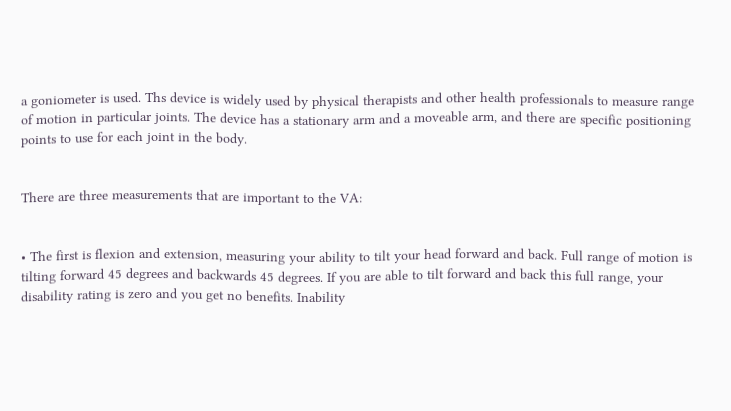a goniometer is used. Ths device is widely used by physical therapists and other health professionals to measure range of motion in particular joints. The device has a stationary arm and a moveable arm, and there are specific positioning points to use for each joint in the body.


There are three measurements that are important to the VA:


• The first is flexion and extension, measuring your ability to tilt your head forward and back. Full range of motion is tilting forward 45 degrees and backwards 45 degrees. If you are able to tilt forward and back this full range, your disability rating is zero and you get no benefits. Inability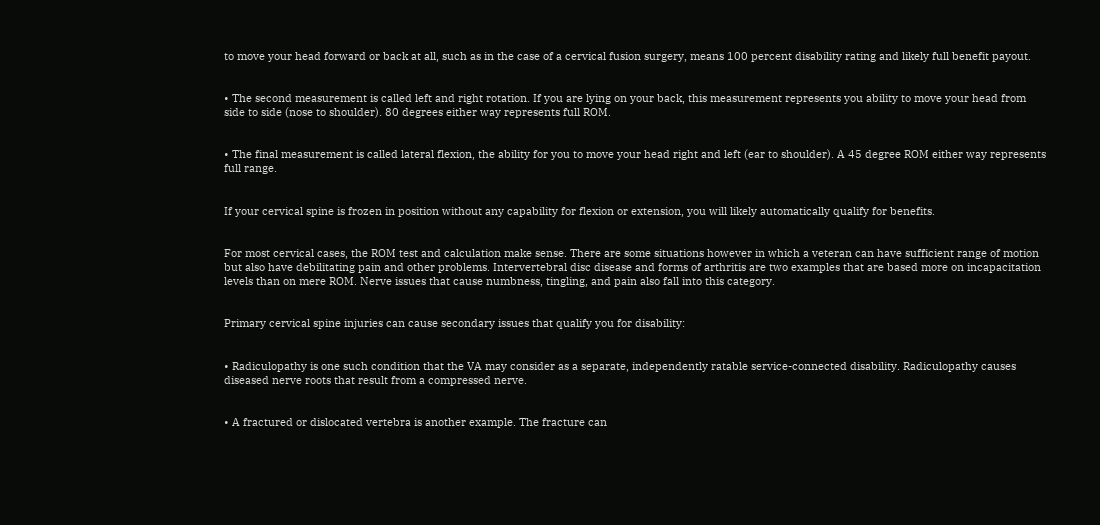to move your head forward or back at all, such as in the case of a cervical fusion surgery, means 100 percent disability rating and likely full benefit payout.


• The second measurement is called left and right rotation. If you are lying on your back, this measurement represents you ability to move your head from side to side (nose to shoulder). 80 degrees either way represents full ROM.


• The final measurement is called lateral flexion, the ability for you to move your head right and left (ear to shoulder). A 45 degree ROM either way represents full range.


If your cervical spine is frozen in position without any capability for flexion or extension, you will likely automatically qualify for benefits.


For most cervical cases, the ROM test and calculation make sense. There are some situations however in which a veteran can have sufficient range of motion but also have debilitating pain and other problems. Intervertebral disc disease and forms of arthritis are two examples that are based more on incapacitation levels than on mere ROM. Nerve issues that cause numbness, tingling, and pain also fall into this category.


Primary cervical spine injuries can cause secondary issues that qualify you for disability:


• Radiculopathy is one such condition that the VA may consider as a separate, independently ratable service-connected disability. Radiculopathy causes diseased nerve roots that result from a compressed nerve.


• A fractured or dislocated vertebra is another example. The fracture can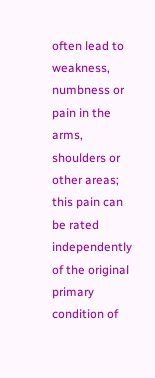often lead to weakness, numbness or pain in the arms, shoulders or other areas; this pain can be rated independently of the original primary condition of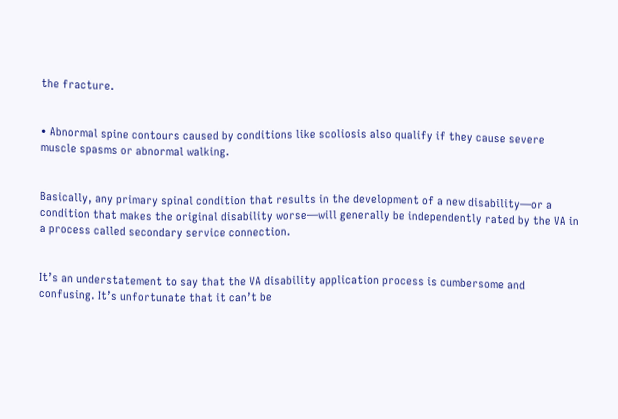the fracture.


• Abnormal spine contours caused by conditions like scoliosis also qualify if they cause severe muscle spasms or abnormal walking.


Basically, any primary spinal condition that results in the development of a new disability—or a condition that makes the original disability worse—will generally be independently rated by the VA in a process called secondary service connection.


It’s an understatement to say that the VA disability application process is cumbersome and confusing. It’s unfortunate that it can’t be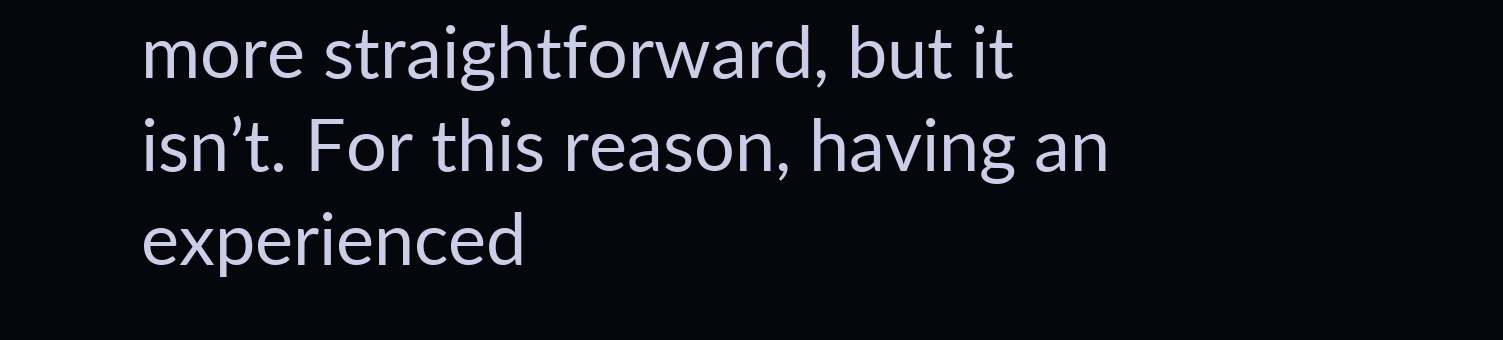more straightforward, but it isn’t. For this reason, having an experienced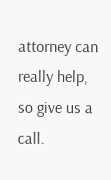attorney can really help, so give us a call.